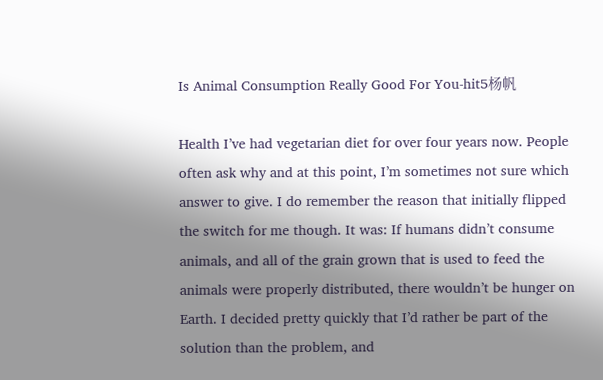Is Animal Consumption Really Good For You-hit5杨帆

Health I’ve had vegetarian diet for over four years now. People often ask why and at this point, I’m sometimes not sure which answer to give. I do remember the reason that initially flipped the switch for me though. It was: If humans didn’t consume animals, and all of the grain grown that is used to feed the animals were properly distributed, there wouldn’t be hunger on Earth. I decided pretty quickly that I’d rather be part of the solution than the problem, and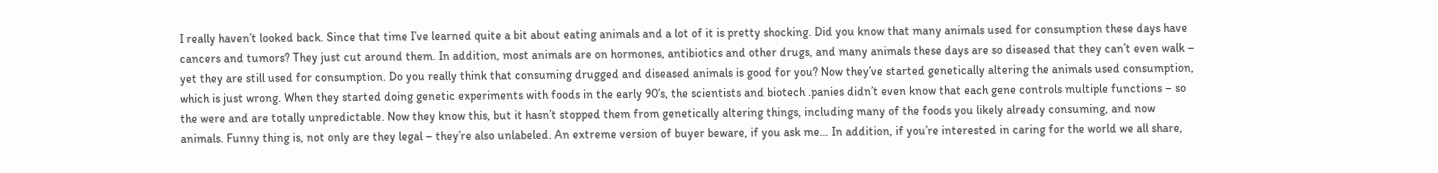I really haven’t looked back. Since that time I’ve learned quite a bit about eating animals and a lot of it is pretty shocking. Did you know that many animals used for consumption these days have cancers and tumors? They just cut around them. In addition, most animals are on hormones, antibiotics and other drugs, and many animals these days are so diseased that they can’t even walk – yet they are still used for consumption. Do you really think that consuming drugged and diseased animals is good for you? Now they’ve started genetically altering the animals used consumption, which is just wrong. When they started doing genetic experiments with foods in the early 90’s, the scientists and biotech .panies didn’t even know that each gene controls multiple functions – so the were and are totally unpredictable. Now they know this, but it hasn’t stopped them from genetically altering things, including many of the foods you likely already consuming, and now animals. Funny thing is, not only are they legal – they’re also unlabeled. An extreme version of buyer beware, if you ask me… In addition, if you’re interested in caring for the world we all share,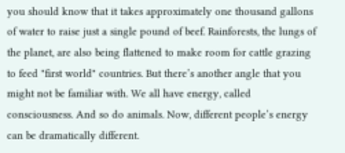you should know that it takes approximately one thousand gallons of water to raise just a single pound of beef. Rainforests, the lungs of the planet, are also being flattened to make room for cattle grazing to feed "first world" countries. But there’s another angle that you might not be familiar with. We all have energy, called consciousness. And so do animals. Now, different people’s energy can be dramatically different.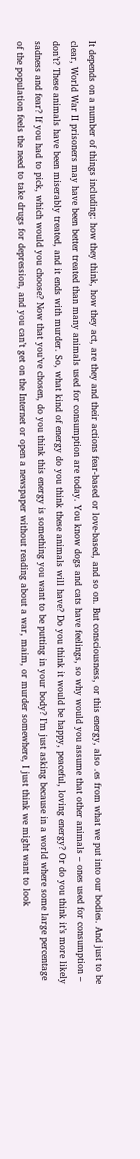It depends on a number of things including: how they think, how they act, are they and their actions fear-based or love-based, and so on. But consciousness, or this energy, also .es from what we put into our bodies. And just to be clear, World War II prisoners may have been better treated than many animals used for consumption are today. You know dogs and cats have feelings, so why would you assume that other animals – ones used for consumption – don’t? These animals have been miserably treated, and it ends with murder. So, what kind of energy do you think these animals will have? Do you think it would be happy, peaceful, loving energy? Or do you think it’s more likely sadness and fear? If you had to pick, which would you choose? Now that you’ve chosen, do you think this energy is something you want to be putting in your body? I’m just asking because in a world where some large percentage of the population feels the need to take drugs for depression, and you can’t get on the Internet or open a newspaper without reading about a war, maim, or murder somewhere, I just think we might want to look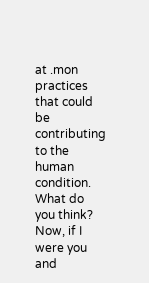at .mon practices that could be contributing to the human condition. What do you think? Now, if I were you and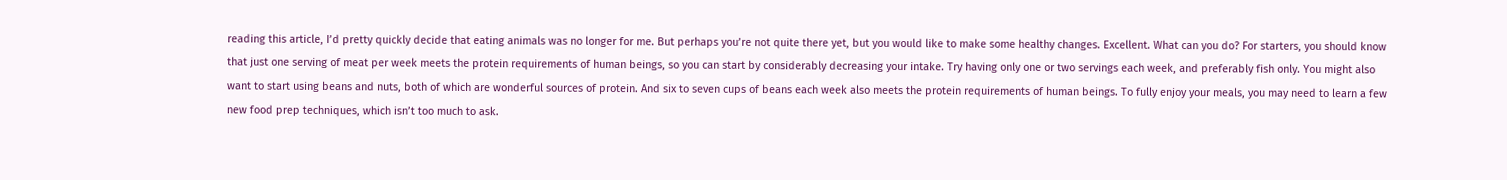reading this article, I’d pretty quickly decide that eating animals was no longer for me. But perhaps you’re not quite there yet, but you would like to make some healthy changes. Excellent. What can you do? For starters, you should know that just one serving of meat per week meets the protein requirements of human beings, so you can start by considerably decreasing your intake. Try having only one or two servings each week, and preferably fish only. You might also want to start using beans and nuts, both of which are wonderful sources of protein. And six to seven cups of beans each week also meets the protein requirements of human beings. To fully enjoy your meals, you may need to learn a few new food prep techniques, which isn’t too much to ask.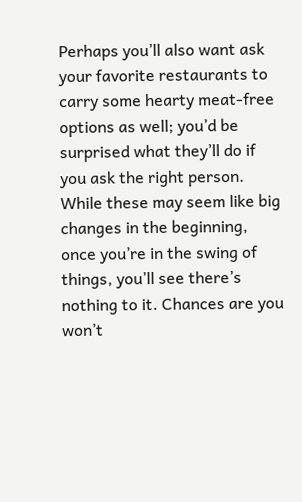Perhaps you’ll also want ask your favorite restaurants to carry some hearty meat-free options as well; you’d be surprised what they’ll do if you ask the right person. While these may seem like big changes in the beginning, once you’re in the swing of things, you’ll see there’s nothing to it. Chances are you won’t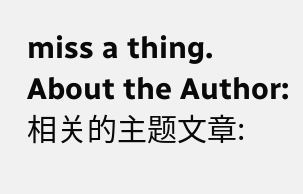miss a thing. About the Author: 相关的主题文章: